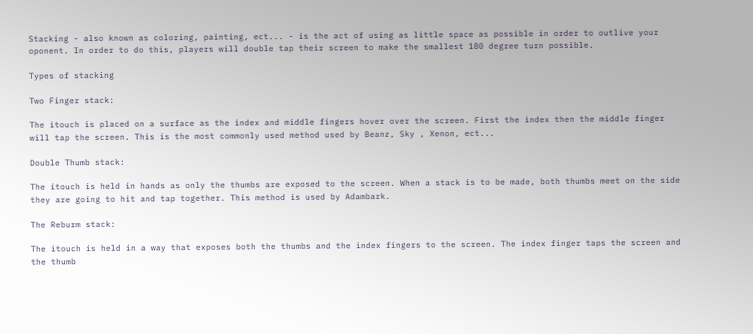Stacking - also known as coloring, painting, ect... - is the act of using as little space as possible in order to outlive your oponent. In order to do this, players will double tap their screen to make the smallest 180 degree turn possible.

Types of stacking

Two Finger stack:

The itouch is placed on a surface as the index and middle fingers hover over the screen. First the index then the middle finger will tap the screen. This is the most commonly used method used by Beanz, Sky , Xenon, ect...

Double Thumb stack:

The itouch is held in hands as only the thumbs are exposed to the screen. When a stack is to be made, both thumbs meet on the side they are going to hit and tap together. This method is used by Adambark.

The Reburm stack:

The itouch is held in a way that exposes both the thumbs and the index fingers to the screen. The index finger taps the screen and the thumb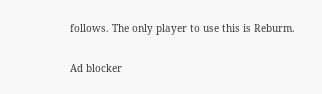follows. The only player to use this is Reburm.

Ad blocker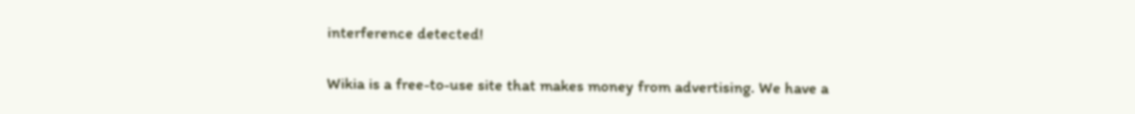interference detected!

Wikia is a free-to-use site that makes money from advertising. We have a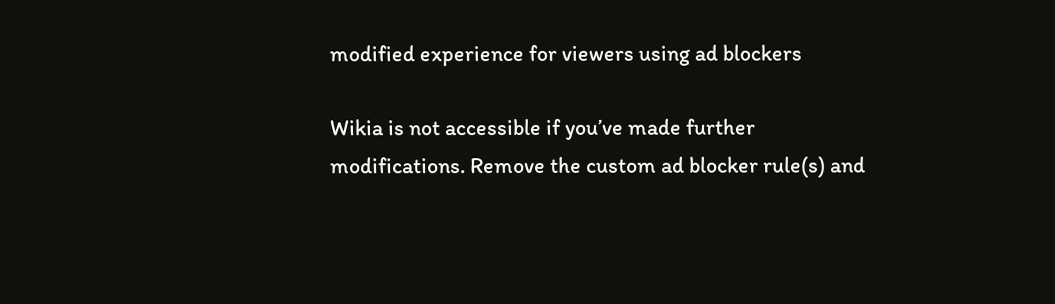modified experience for viewers using ad blockers

Wikia is not accessible if you’ve made further modifications. Remove the custom ad blocker rule(s) and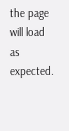the page will load as expected.